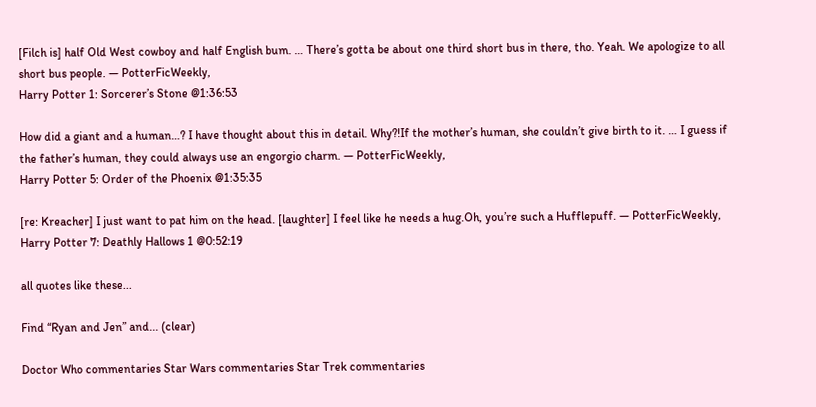[Filch is] half Old West cowboy and half English bum. … There’s gotta be about one third short bus in there, tho. Yeah. We apologize to all short bus people. — PotterFicWeekly,
Harry Potter 1: Sorcerer’s Stone @1:36:53

How did a giant and a human…? I have thought about this in detail. Why?!If the mother’s human, she couldn’t give birth to it. … I guess if the father’s human, they could always use an engorgio charm. — PotterFicWeekly,
Harry Potter 5: Order of the Phoenix @1:35:35

[re: Kreacher] I just want to pat him on the head. [laughter] I feel like he needs a hug.Oh, you’re such a Hufflepuff. — PotterFicWeekly,
Harry Potter 7: Deathly Hallows 1 @0:52:19

all quotes like these...

Find “Ryan and Jen” and... (clear)

Doctor Who commentaries Star Wars commentaries Star Trek commentaries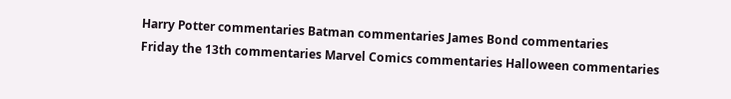Harry Potter commentaries Batman commentaries James Bond commentaries
Friday the 13th commentaries Marvel Comics commentaries Halloween commentaries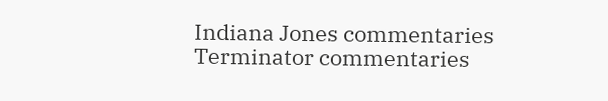Indiana Jones commentaries Terminator commentaries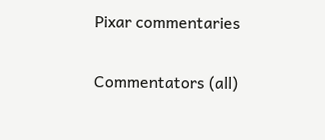Pixar commentaries

Commentators (all)